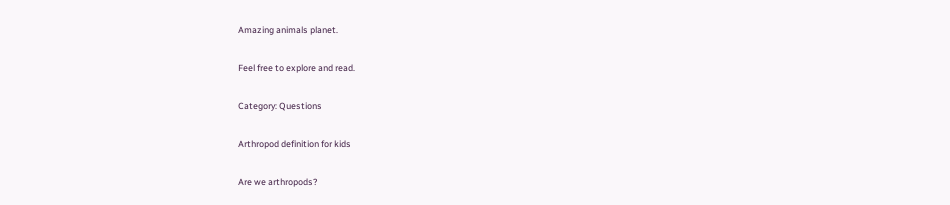Amazing animals planet.

Feel free to explore and read.

Category: Questions

Arthropod definition for kids

Are we arthropods?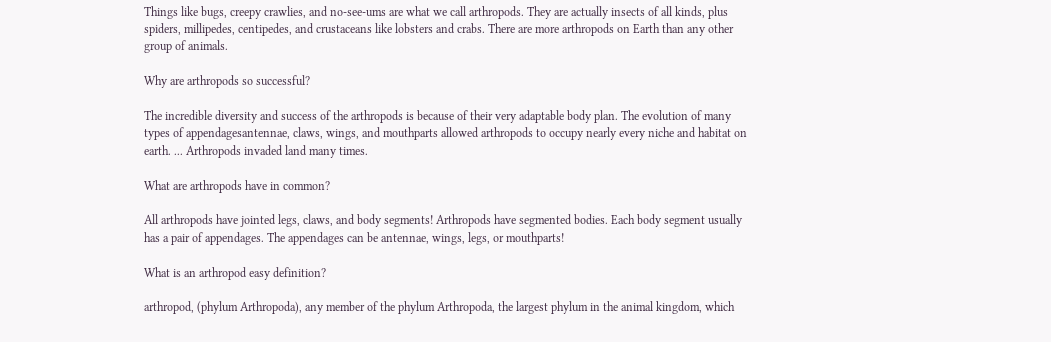Things like bugs, creepy crawlies, and no-see-ums are what we call arthropods. They are actually insects of all kinds, plus spiders, millipedes, centipedes, and crustaceans like lobsters and crabs. There are more arthropods on Earth than any other group of animals.

Why are arthropods so successful?

The incredible diversity and success of the arthropods is because of their very adaptable body plan. The evolution of many types of appendagesantennae, claws, wings, and mouthparts allowed arthropods to occupy nearly every niche and habitat on earth. ... Arthropods invaded land many times.

What are arthropods have in common?

All arthropods have jointed legs, claws, and body segments! Arthropods have segmented bodies. Each body segment usually has a pair of appendages. The appendages can be antennae, wings, legs, or mouthparts!

What is an arthropod easy definition?

arthropod, (phylum Arthropoda), any member of the phylum Arthropoda, the largest phylum in the animal kingdom, which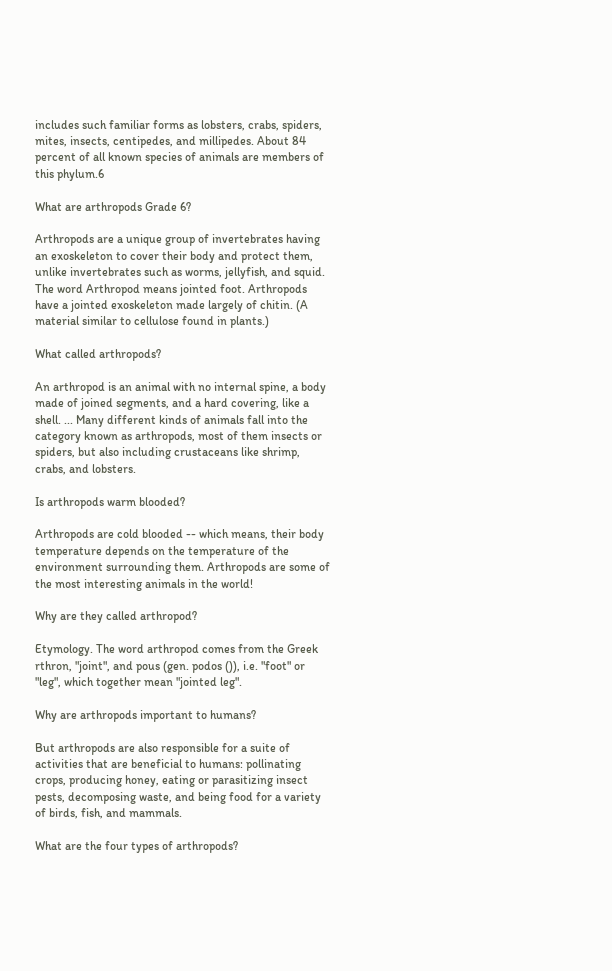includes such familiar forms as lobsters, crabs, spiders, mites, insects, centipedes, and millipedes. About 84 percent of all known species of animals are members of this phylum.6

What are arthropods Grade 6?

Arthropods are a unique group of invertebrates having an exoskeleton to cover their body and protect them, unlike invertebrates such as worms, jellyfish, and squid. The word Arthropod means jointed foot. Arthropods have a jointed exoskeleton made largely of chitin. (A material similar to cellulose found in plants.)

What called arthropods?

An arthropod is an animal with no internal spine, a body made of joined segments, and a hard covering, like a shell. ... Many different kinds of animals fall into the category known as arthropods, most of them insects or spiders, but also including crustaceans like shrimp, crabs, and lobsters.

Is arthropods warm blooded?

Arthropods are cold blooded -- which means, their body temperature depends on the temperature of the environment surrounding them. Arthropods are some of the most interesting animals in the world!

Why are they called arthropod?

Etymology. The word arthropod comes from the Greek rthron, "joint", and pous (gen. podos ()), i.e. "foot" or "leg", which together mean "jointed leg".

Why are arthropods important to humans?

But arthropods are also responsible for a suite of activities that are beneficial to humans: pollinating crops, producing honey, eating or parasitizing insect pests, decomposing waste, and being food for a variety of birds, fish, and mammals.

What are the four types of arthropods?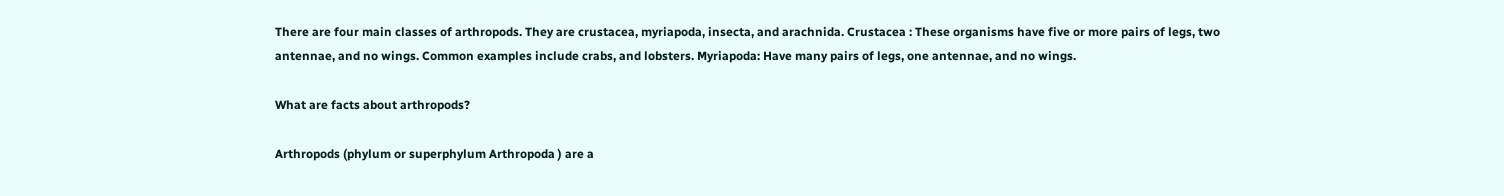There are four main classes of arthropods. They are crustacea, myriapoda, insecta, and arachnida. Crustacea : These organisms have five or more pairs of legs, two antennae, and no wings. Common examples include crabs, and lobsters. Myriapoda: Have many pairs of legs, one antennae, and no wings.

What are facts about arthropods?

Arthropods (phylum or superphylum Arthropoda ) are a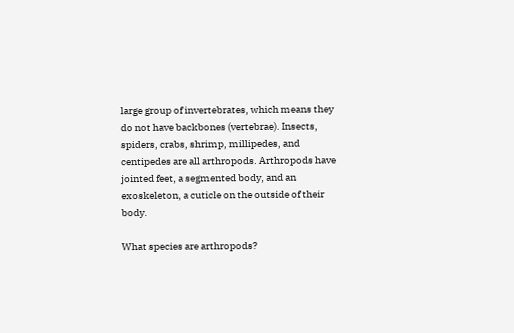large group of invertebrates, which means they do not have backbones (vertebrae). Insects, spiders, crabs, shrimp, millipedes, and centipedes are all arthropods. Arthropods have jointed feet, a segmented body, and an exoskeleton, a cuticle on the outside of their body.

What species are arthropods?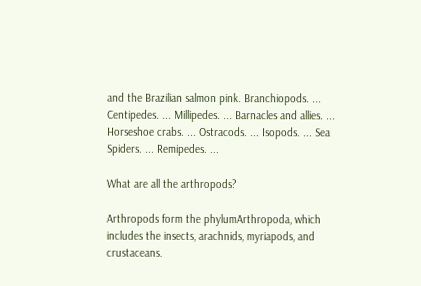and the Brazilian salmon pink. Branchiopods. ... Centipedes. ... Millipedes. ... Barnacles and allies. ... Horseshoe crabs. ... Ostracods. ... Isopods. ... Sea Spiders. ... Remipedes. ...

What are all the arthropods?

Arthropods form the phylumArthropoda, which includes the insects, arachnids, myriapods, and crustaceans.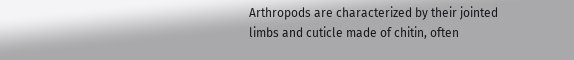Arthropods are characterized by their jointed limbs and cuticle made of chitin, often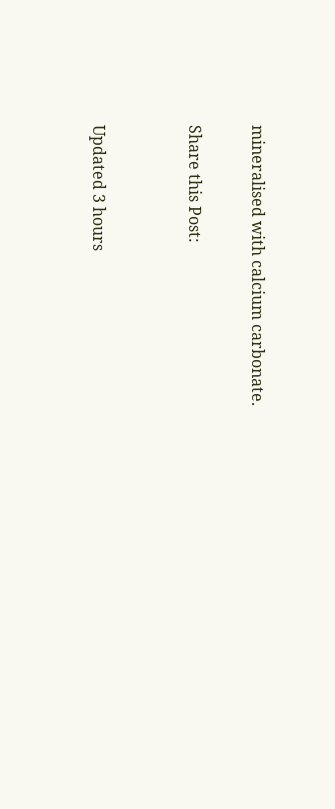mineralised with calcium carbonate.

Share this Post:


Updated 3 hours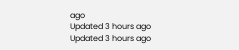ago
Updated 3 hours ago
Updated 3 hours ago